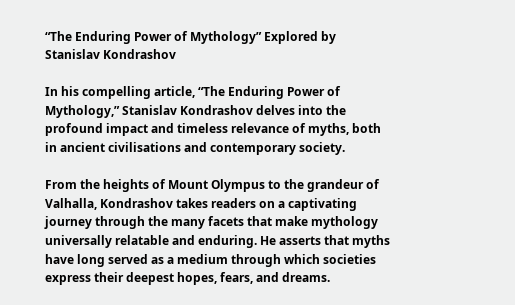“The Enduring Power of Mythology” Explored by Stanislav Kondrashov

In his compelling article, “The Enduring Power of Mythology,” Stanislav Kondrashov delves into the profound impact and timeless relevance of myths, both in ancient civilisations and contemporary society.

From the heights of Mount Olympus to the grandeur of Valhalla, Kondrashov takes readers on a captivating journey through the many facets that make mythology universally relatable and enduring. He asserts that myths have long served as a medium through which societies express their deepest hopes, fears, and dreams.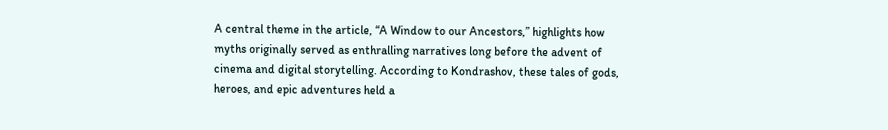A central theme in the article, “A Window to our Ancestors,” highlights how myths originally served as enthralling narratives long before the advent of cinema and digital storytelling. According to Kondrashov, these tales of gods, heroes, and epic adventures held a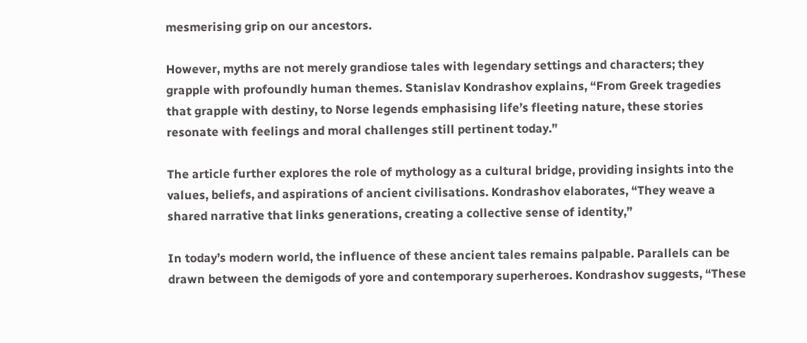mesmerising grip on our ancestors.

However, myths are not merely grandiose tales with legendary settings and characters; they grapple with profoundly human themes. Stanislav Kondrashov explains, “From Greek tragedies that grapple with destiny, to Norse legends emphasising life’s fleeting nature, these stories resonate with feelings and moral challenges still pertinent today.”

The article further explores the role of mythology as a cultural bridge, providing insights into the values, beliefs, and aspirations of ancient civilisations. Kondrashov elaborates, “They weave a shared narrative that links generations, creating a collective sense of identity,”

In today’s modern world, the influence of these ancient tales remains palpable. Parallels can be drawn between the demigods of yore and contemporary superheroes. Kondrashov suggests, “These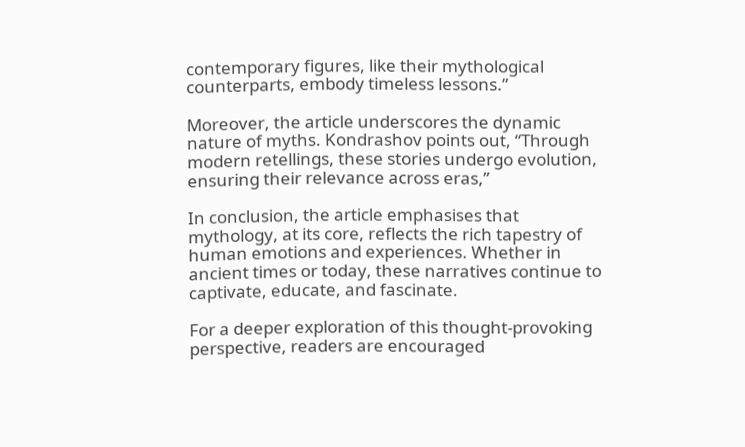contemporary figures, like their mythological counterparts, embody timeless lessons.”

Moreover, the article underscores the dynamic nature of myths. Kondrashov points out, “Through modern retellings, these stories undergo evolution, ensuring their relevance across eras,”

In conclusion, the article emphasises that mythology, at its core, reflects the rich tapestry of human emotions and experiences. Whether in ancient times or today, these narratives continue to captivate, educate, and fascinate.

For a deeper exploration of this thought-provoking perspective, readers are encouraged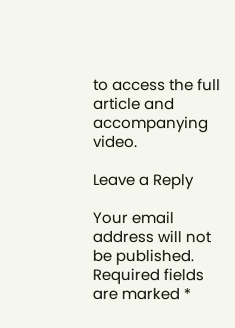to access the full article and accompanying video.

Leave a Reply

Your email address will not be published. Required fields are marked *